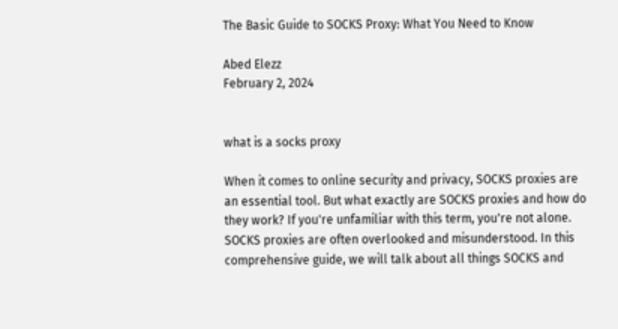The Basic Guide to SOCKS Proxy: What You Need to Know

Abed Elezz
February 2, 2024


what is a socks proxy

When it comes to online security and privacy, SOCKS proxies are an essential tool. But what exactly are SOCKS proxies and how do they work? If you're unfamiliar with this term, you're not alone. SOCKS proxies are often overlooked and misunderstood. In this comprehensive guide, we will talk about all things SOCKS and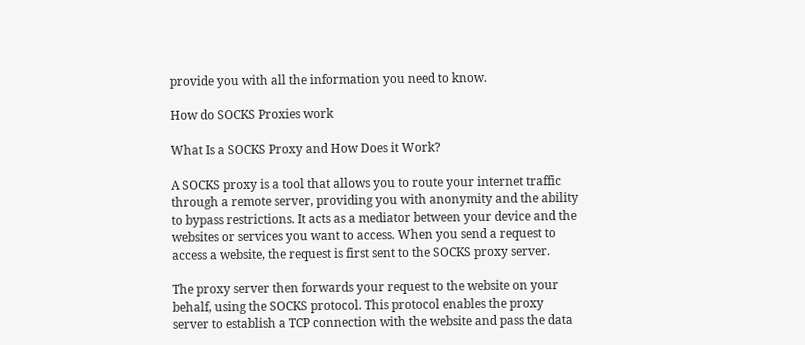provide you with all the information you need to know.

How do SOCKS Proxies work

What Is a SOCKS Proxy and How Does it Work?

A SOCKS proxy is a tool that allows you to route your internet traffic through a remote server, providing you with anonymity and the ability to bypass restrictions. It acts as a mediator between your device and the websites or services you want to access. When you send a request to access a website, the request is first sent to the SOCKS proxy server.

The proxy server then forwards your request to the website on your behalf, using the SOCKS protocol. This protocol enables the proxy server to establish a TCP connection with the website and pass the data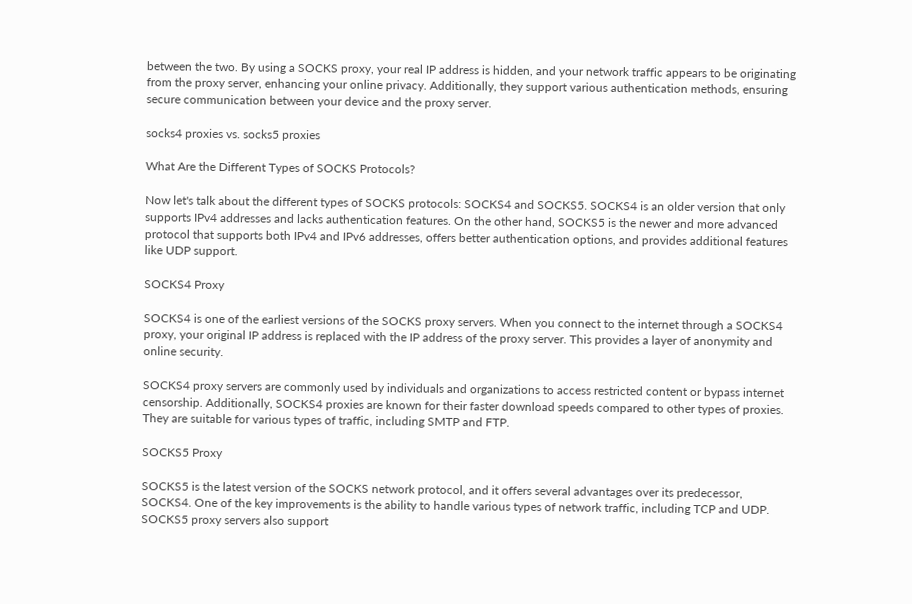between the two. By using a SOCKS proxy, your real IP address is hidden, and your network traffic appears to be originating from the proxy server, enhancing your online privacy. Additionally, they support various authentication methods, ensuring secure communication between your device and the proxy server.

socks4 proxies vs. socks5 proxies

What Are the Different Types of SOCKS Protocols?

Now let's talk about the different types of SOCKS protocols: SOCKS4 and SOCKS5. SOCKS4 is an older version that only supports IPv4 addresses and lacks authentication features. On the other hand, SOCKS5 is the newer and more advanced protocol that supports both IPv4 and IPv6 addresses, offers better authentication options, and provides additional features like UDP support.

SOCKS4 Proxy

SOCKS4 is one of the earliest versions of the SOCKS proxy servers. When you connect to the internet through a SOCKS4 proxy, your original IP address is replaced with the IP address of the proxy server. This provides a layer of anonymity and online security.

SOCKS4 proxy servers are commonly used by individuals and organizations to access restricted content or bypass internet censorship. Additionally, SOCKS4 proxies are known for their faster download speeds compared to other types of proxies. They are suitable for various types of traffic, including SMTP and FTP.

SOCKS5 Proxy

SOCKS5 is the latest version of the SOCKS network protocol, and it offers several advantages over its predecessor, SOCKS4. One of the key improvements is the ability to handle various types of network traffic, including TCP and UDP. SOCKS5 proxy servers also support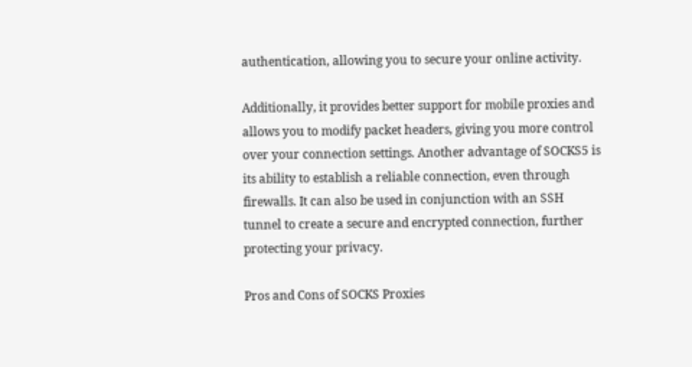authentication, allowing you to secure your online activity.

Additionally, it provides better support for mobile proxies and allows you to modify packet headers, giving you more control over your connection settings. Another advantage of SOCKS5 is its ability to establish a reliable connection, even through firewalls. It can also be used in conjunction with an SSH tunnel to create a secure and encrypted connection, further protecting your privacy.

Pros and Cons of SOCKS Proxies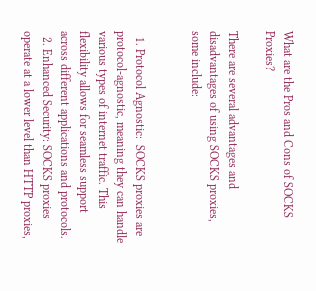What are the Pros and Cons of SOCKS Proxies?

There are several advantages and disadvantages of using SOCKS proxies, some include:


  1. Protocol Agnostic:  SOCKS proxies are protocol-agnostic, meaning they can handle various types of internet traffic. This flexibility allows for seamless support across different applications and protocols.
  2. Enhanced Security: SOCKS proxies operate at a lower level than HTTP proxies,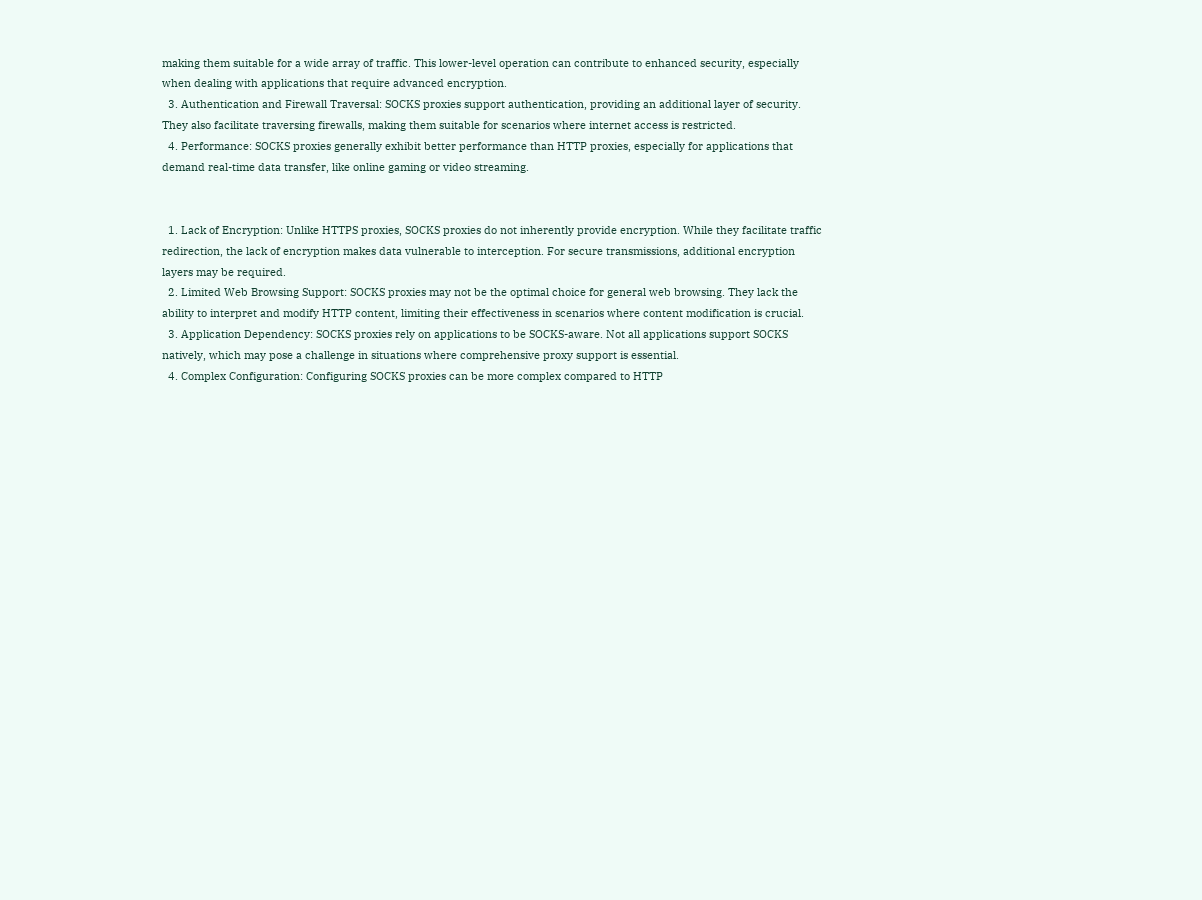making them suitable for a wide array of traffic. This lower-level operation can contribute to enhanced security, especially when dealing with applications that require advanced encryption.
  3. Authentication and Firewall Traversal: SOCKS proxies support authentication, providing an additional layer of security. They also facilitate traversing firewalls, making them suitable for scenarios where internet access is restricted.
  4. Performance: SOCKS proxies generally exhibit better performance than HTTP proxies, especially for applications that demand real-time data transfer, like online gaming or video streaming.


  1. Lack of Encryption: Unlike HTTPS proxies, SOCKS proxies do not inherently provide encryption. While they facilitate traffic redirection, the lack of encryption makes data vulnerable to interception. For secure transmissions, additional encryption layers may be required.
  2. Limited Web Browsing Support: SOCKS proxies may not be the optimal choice for general web browsing. They lack the ability to interpret and modify HTTP content, limiting their effectiveness in scenarios where content modification is crucial.
  3. Application Dependency: SOCKS proxies rely on applications to be SOCKS-aware. Not all applications support SOCKS natively, which may pose a challenge in situations where comprehensive proxy support is essential.
  4. Complex Configuration: Configuring SOCKS proxies can be more complex compared to HTTP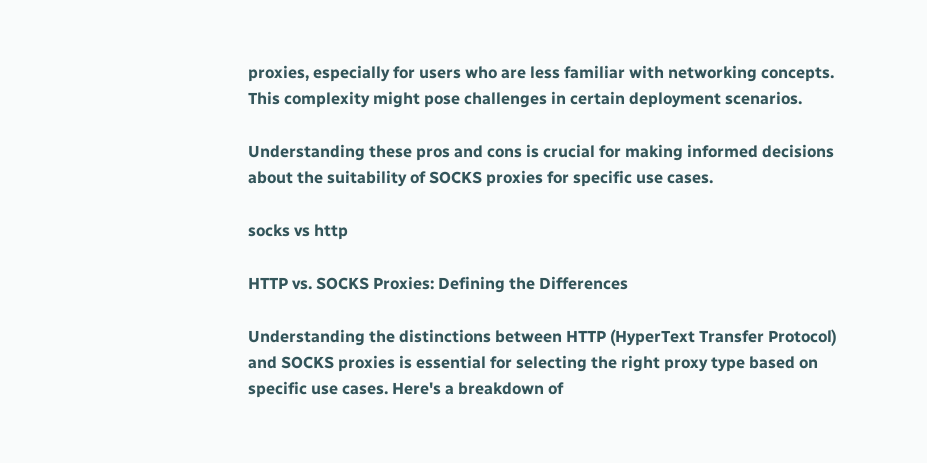proxies, especially for users who are less familiar with networking concepts. This complexity might pose challenges in certain deployment scenarios.

Understanding these pros and cons is crucial for making informed decisions about the suitability of SOCKS proxies for specific use cases.

socks vs http

HTTP vs. SOCKS Proxies: Defining the Differences

Understanding the distinctions between HTTP (HyperText Transfer Protocol) and SOCKS proxies is essential for selecting the right proxy type based on specific use cases. Here's a breakdown of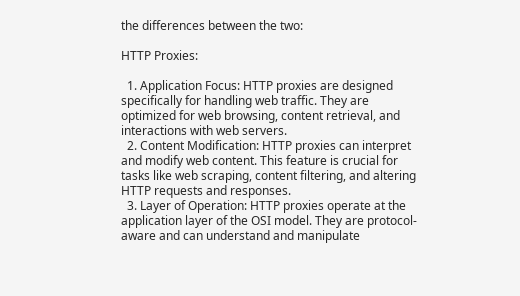the differences between the two:

HTTP Proxies:

  1. Application Focus: HTTP proxies are designed specifically for handling web traffic. They are optimized for web browsing, content retrieval, and interactions with web servers.
  2. Content Modification: HTTP proxies can interpret and modify web content. This feature is crucial for tasks like web scraping, content filtering, and altering HTTP requests and responses.
  3. Layer of Operation: HTTP proxies operate at the application layer of the OSI model. They are protocol-aware and can understand and manipulate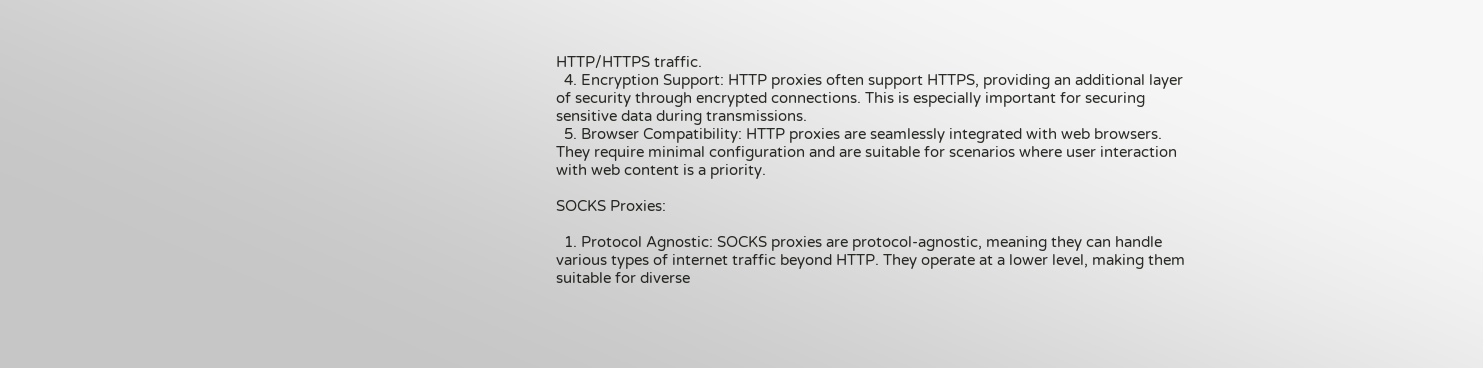HTTP/HTTPS traffic.
  4. Encryption Support: HTTP proxies often support HTTPS, providing an additional layer of security through encrypted connections. This is especially important for securing sensitive data during transmissions.
  5. Browser Compatibility: HTTP proxies are seamlessly integrated with web browsers. They require minimal configuration and are suitable for scenarios where user interaction with web content is a priority.

SOCKS Proxies:

  1. Protocol Agnostic: SOCKS proxies are protocol-agnostic, meaning they can handle various types of internet traffic beyond HTTP. They operate at a lower level, making them suitable for diverse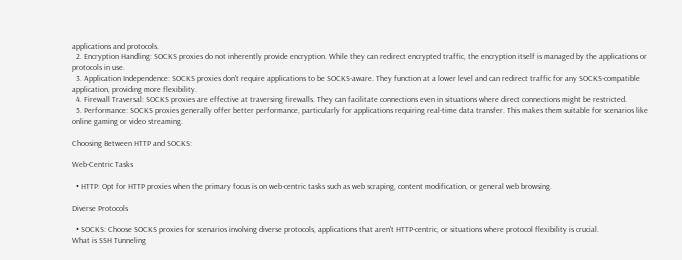applications and protocols.
  2. Encryption Handling: SOCKS proxies do not inherently provide encryption. While they can redirect encrypted traffic, the encryption itself is managed by the applications or protocols in use.
  3. Application Independence: SOCKS proxies don't require applications to be SOCKS-aware. They function at a lower level and can redirect traffic for any SOCKS-compatible application, providing more flexibility.
  4. Firewall Traversal: SOCKS proxies are effective at traversing firewalls. They can facilitate connections even in situations where direct connections might be restricted.
  5. Performance: SOCKS proxies generally offer better performance, particularly for applications requiring real-time data transfer. This makes them suitable for scenarios like online gaming or video streaming.

Choosing Between HTTP and SOCKS:

Web-Centric Tasks

  • HTTP: Opt for HTTP proxies when the primary focus is on web-centric tasks such as web scraping, content modification, or general web browsing.

Diverse Protocols

  • SOCKS: Choose SOCKS proxies for scenarios involving diverse protocols, applications that aren't HTTP-centric, or situations where protocol flexibility is crucial.
What is SSH Tunneling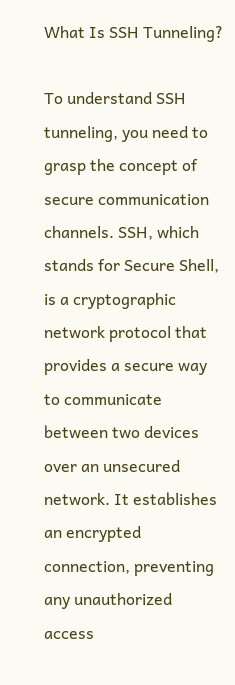What Is SSH Tunneling?

To understand SSH tunneling, you need to grasp the concept of secure communication channels. SSH, which stands for Secure Shell, is a cryptographic network protocol that provides a secure way to communicate between two devices over an unsecured network. It establishes an encrypted connection, preventing any unauthorized access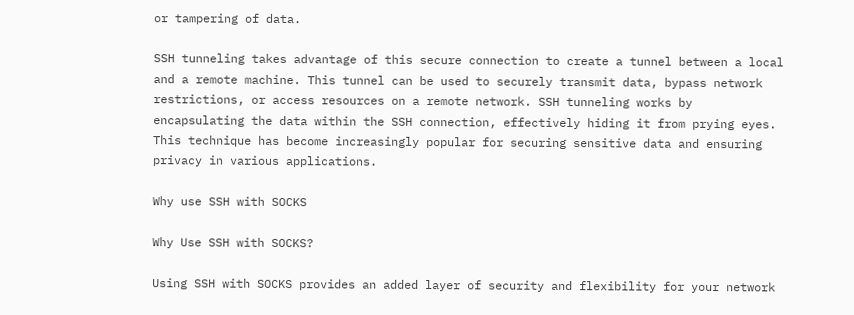or tampering of data.

SSH tunneling takes advantage of this secure connection to create a tunnel between a local and a remote machine. This tunnel can be used to securely transmit data, bypass network restrictions, or access resources on a remote network. SSH tunneling works by encapsulating the data within the SSH connection, effectively hiding it from prying eyes. This technique has become increasingly popular for securing sensitive data and ensuring privacy in various applications.

Why use SSH with SOCKS

Why Use SSH with SOCKS?

Using SSH with SOCKS provides an added layer of security and flexibility for your network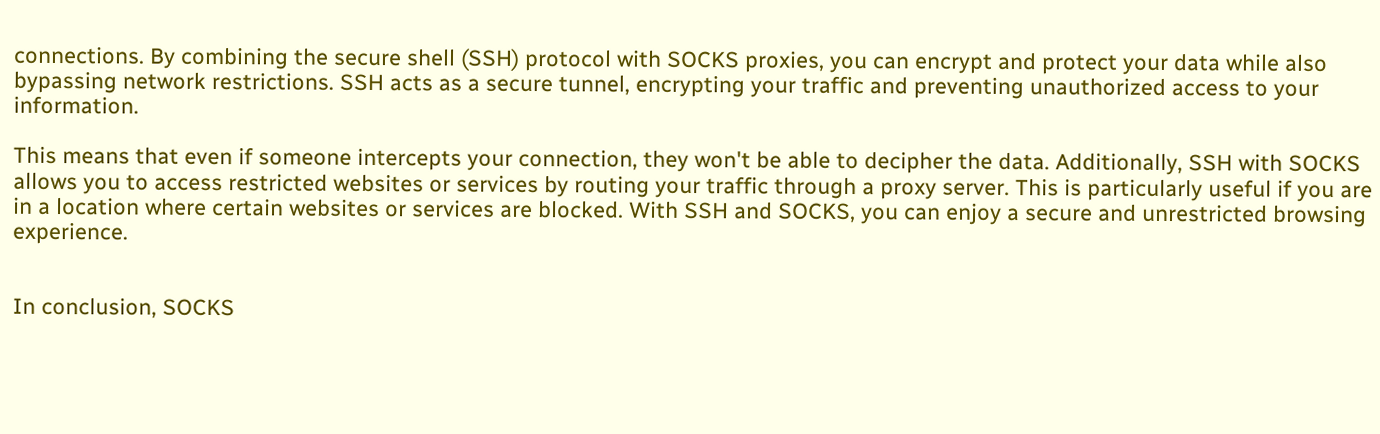connections. By combining the secure shell (SSH) protocol with SOCKS proxies, you can encrypt and protect your data while also bypassing network restrictions. SSH acts as a secure tunnel, encrypting your traffic and preventing unauthorized access to your information.

This means that even if someone intercepts your connection, they won't be able to decipher the data. Additionally, SSH with SOCKS allows you to access restricted websites or services by routing your traffic through a proxy server. This is particularly useful if you are in a location where certain websites or services are blocked. With SSH and SOCKS, you can enjoy a secure and unrestricted browsing experience.


In conclusion, SOCKS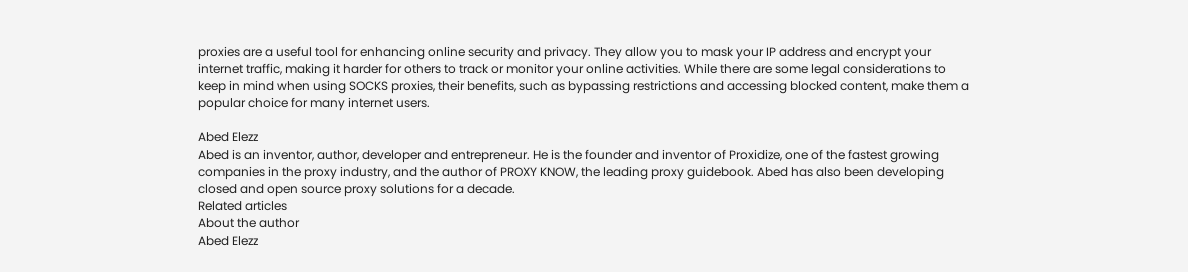proxies are a useful tool for enhancing online security and privacy. They allow you to mask your IP address and encrypt your internet traffic, making it harder for others to track or monitor your online activities. While there are some legal considerations to keep in mind when using SOCKS proxies, their benefits, such as bypassing restrictions and accessing blocked content, make them a popular choice for many internet users.

Abed Elezz
Abed is an inventor, author, developer and entrepreneur. He is the founder and inventor of Proxidize, one of the fastest growing companies in the proxy industry, and the author of PROXY KNOW, the leading proxy guidebook. Abed has also been developing closed and open source proxy solutions for a decade.
Related articles
About the author
Abed Elezz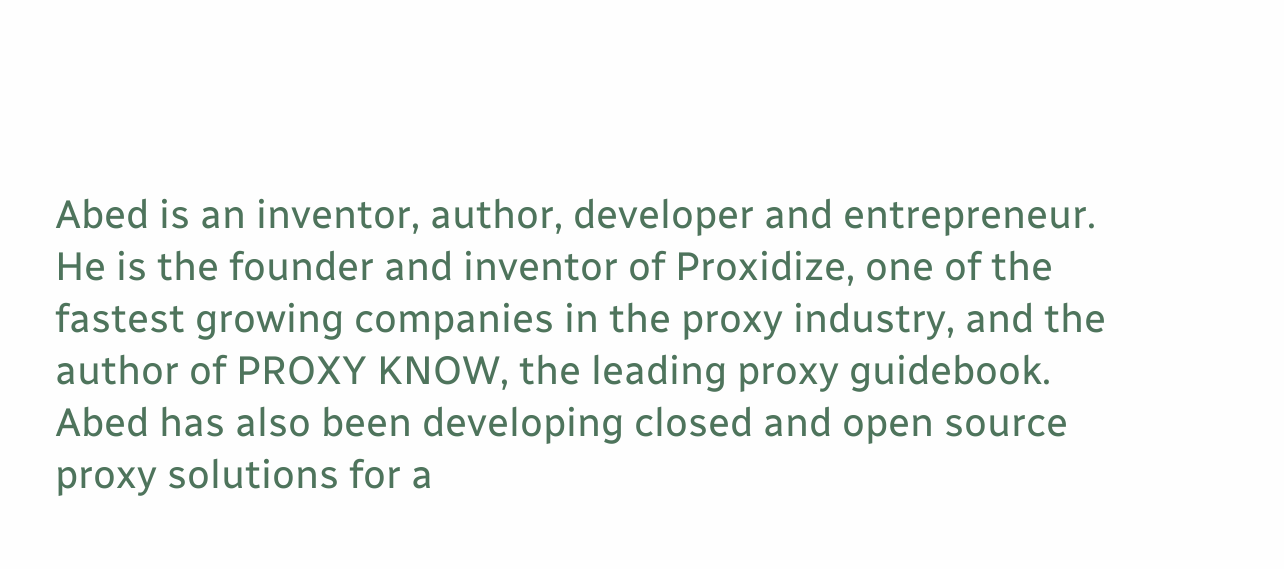Abed is an inventor, author, developer and entrepreneur. He is the founder and inventor of Proxidize, one of the fastest growing companies in the proxy industry, and the author of PROXY KNOW, the leading proxy guidebook. Abed has also been developing closed and open source proxy solutions for a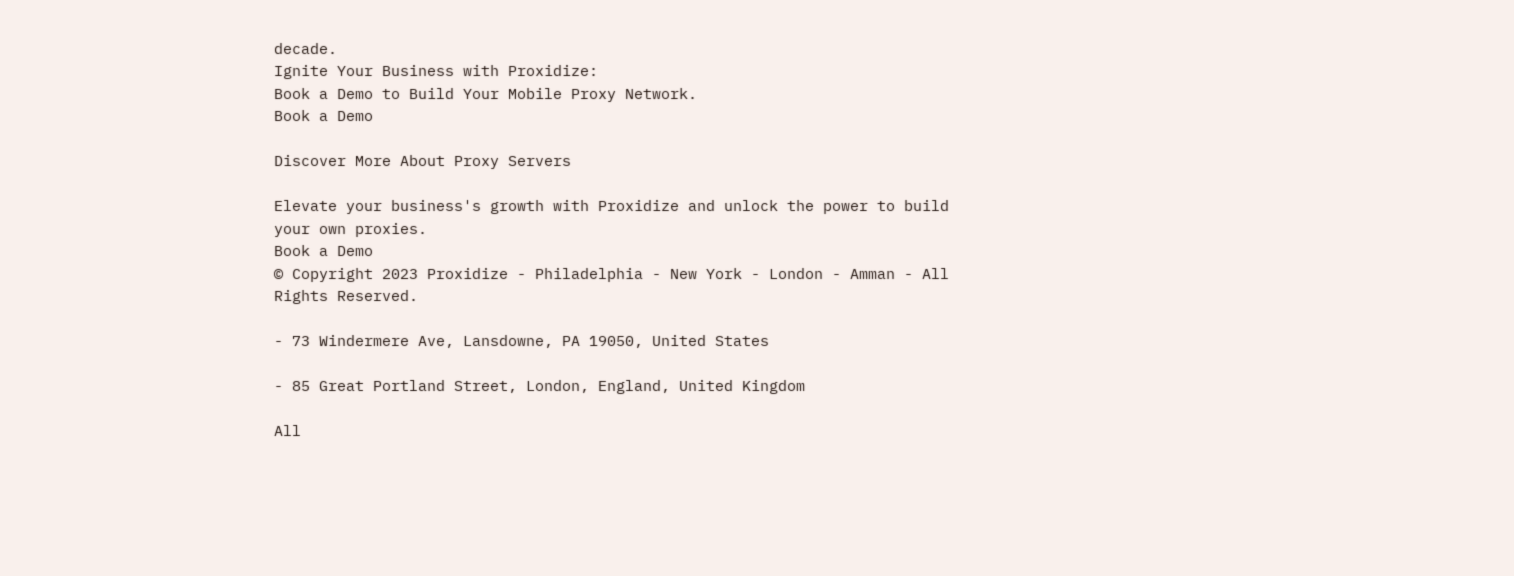decade.
Ignite Your Business with Proxidize:
Book a Demo to Build Your Mobile Proxy Network.
Book a Demo

Discover More About Proxy Servers

Elevate your business's growth with Proxidize and unlock the power to build your own proxies.
Book a Demo
© Copyright 2023 Proxidize - Philadelphia - New York - London - Amman - All Rights Reserved.

- 73 Windermere Ave, Lansdowne, PA 19050, United States

- 85 Great Portland Street, London, England, United Kingdom

All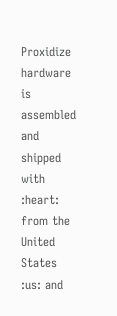Proxidize hardware is assembled and shipped with :heart: from the United States :us: and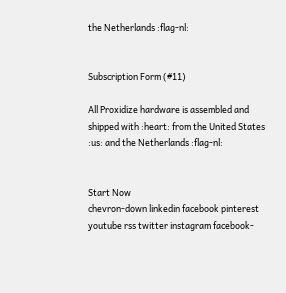the Netherlands :flag-nl:


Subscription Form (#11)

All Proxidize hardware is assembled and shipped with :heart: from the United States :us: and the Netherlands :flag-nl:


Start Now
chevron-down linkedin facebook pinterest youtube rss twitter instagram facebook-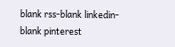blank rss-blank linkedin-blank pinterest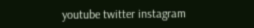youtube twitter instagram